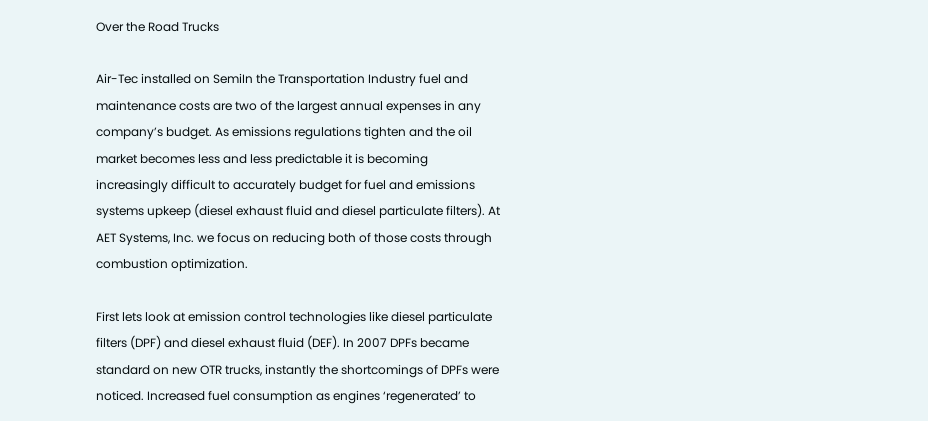Over the Road Trucks

Air-Tec installed on SemiIn the Transportation Industry fuel and maintenance costs are two of the largest annual expenses in any company’s budget. As emissions regulations tighten and the oil market becomes less and less predictable it is becoming increasingly difficult to accurately budget for fuel and emissions systems upkeep (diesel exhaust fluid and diesel particulate filters). At AET Systems, Inc. we focus on reducing both of those costs through combustion optimization.

First lets look at emission control technologies like diesel particulate filters (DPF) and diesel exhaust fluid (DEF). In 2007 DPFs became standard on new OTR trucks, instantly the shortcomings of DPFs were noticed. Increased fuel consumption as engines ‘regenerated’ to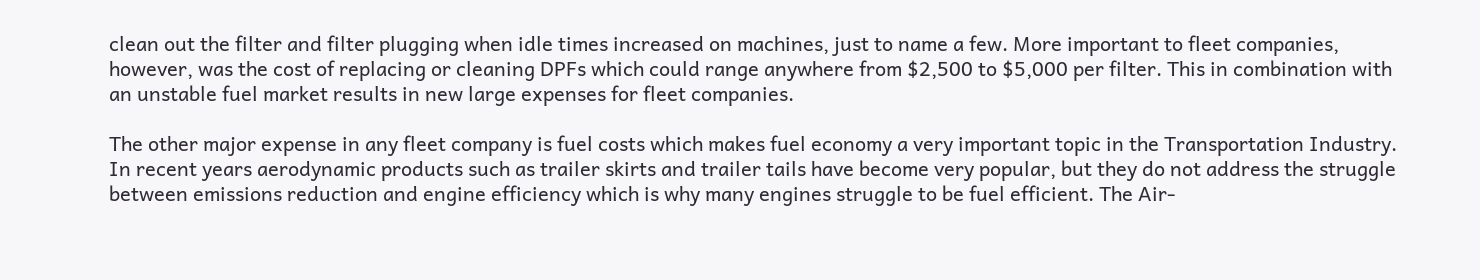clean out the filter and filter plugging when idle times increased on machines, just to name a few. More important to fleet companies, however, was the cost of replacing or cleaning DPFs which could range anywhere from $2,500 to $5,000 per filter. This in combination with an unstable fuel market results in new large expenses for fleet companies.

The other major expense in any fleet company is fuel costs which makes fuel economy a very important topic in the Transportation Industry. In recent years aerodynamic products such as trailer skirts and trailer tails have become very popular, but they do not address the struggle between emissions reduction and engine efficiency which is why many engines struggle to be fuel efficient. The Air-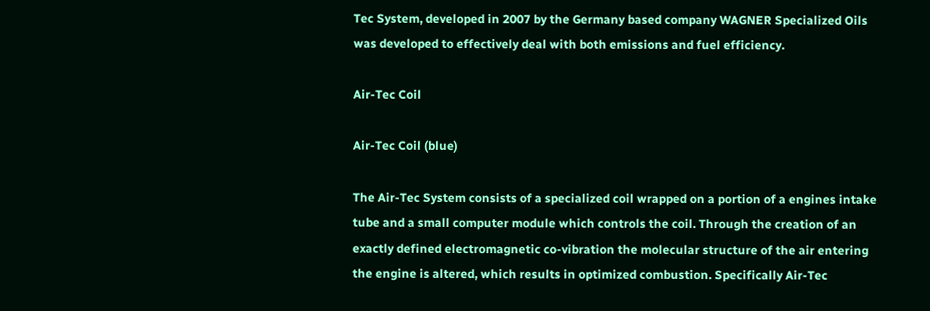Tec System, developed in 2007 by the Germany based company WAGNER Specialized Oils was developed to effectively deal with both emissions and fuel efficiency.

Air-Tec Coil

Air-Tec Coil (blue)

The Air-Tec System consists of a specialized coil wrapped on a portion of a engines intake tube and a small computer module which controls the coil. Through the creation of an exactly defined electromagnetic co-vibration the molecular structure of the air entering the engine is altered, which results in optimized combustion. Specifically Air-Tec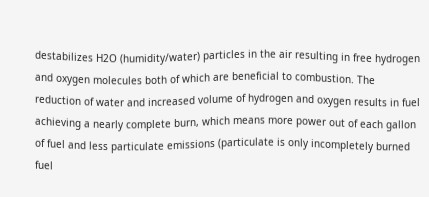destabilizes H2O (humidity/water) particles in the air resulting in free hydrogen and oxygen molecules both of which are beneficial to combustion. The reduction of water and increased volume of hydrogen and oxygen results in fuel achieving a nearly complete burn, which means more power out of each gallon of fuel and less particulate emissions (particulate is only incompletely burned fuel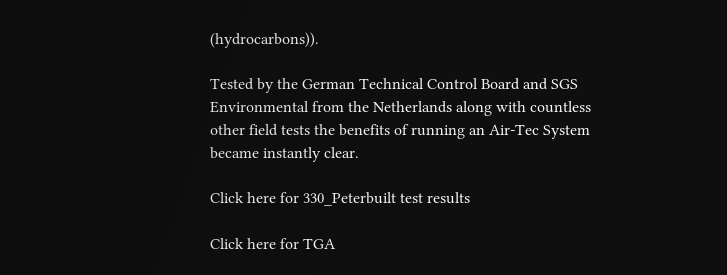(hydrocarbons)).

Tested by the German Technical Control Board and SGS Environmental from the Netherlands along with countless other field tests the benefits of running an Air-Tec System became instantly clear.

Click here for 330_Peterbuilt test results

Click here for TGA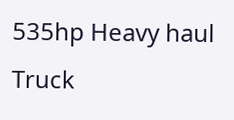535hp Heavy haul Truck